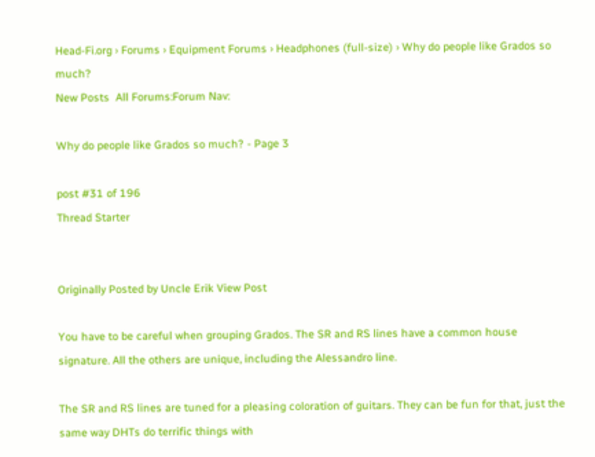Head-Fi.org › Forums › Equipment Forums › Headphones (full-size) › Why do people like Grados so much?
New Posts  All Forums:Forum Nav:

Why do people like Grados so much? - Page 3

post #31 of 196
Thread Starter


Originally Posted by Uncle Erik View Post

You have to be careful when grouping Grados. The SR and RS lines have a common house signature. All the others are unique, including the Alessandro line.

The SR and RS lines are tuned for a pleasing coloration of guitars. They can be fun for that, just the same way DHTs do terrific things with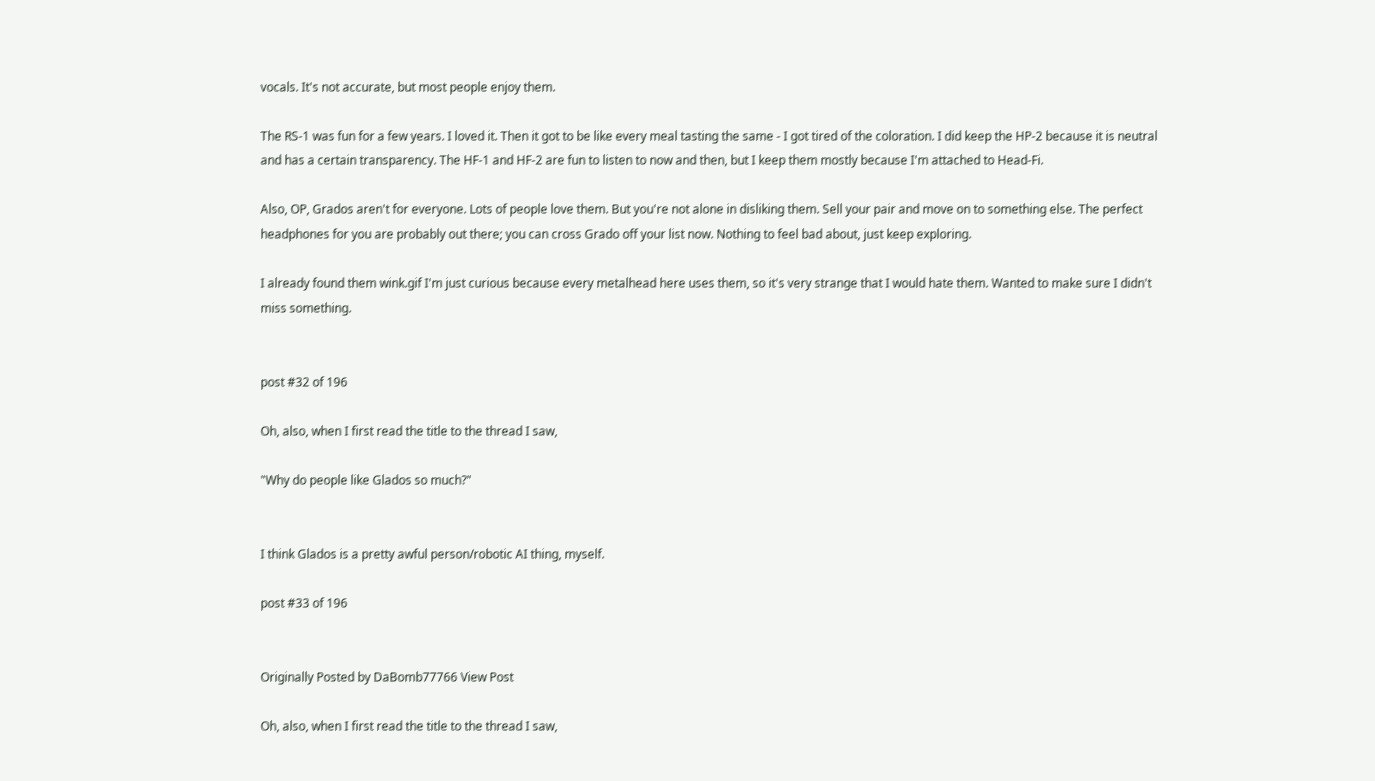vocals. It's not accurate, but most people enjoy them.

The RS-1 was fun for a few years. I loved it. Then it got to be like every meal tasting the same - I got tired of the coloration. I did keep the HP-2 because it is neutral and has a certain transparency. The HF-1 and HF-2 are fun to listen to now and then, but I keep them mostly because I'm attached to Head-Fi.

Also, OP, Grados aren't for everyone. Lots of people love them. But you're not alone in disliking them. Sell your pair and move on to something else. The perfect headphones for you are probably out there; you can cross Grado off your list now. Nothing to feel bad about, just keep exploring.

I already found them wink.gif I'm just curious because every metalhead here uses them, so it's very strange that I would hate them. Wanted to make sure I didn't miss something.


post #32 of 196

Oh, also, when I first read the title to the thread I saw,

"Why do people like Glados so much?"


I think Glados is a pretty awful person/robotic AI thing, myself.

post #33 of 196


Originally Posted by DaBomb77766 View Post

Oh, also, when I first read the title to the thread I saw,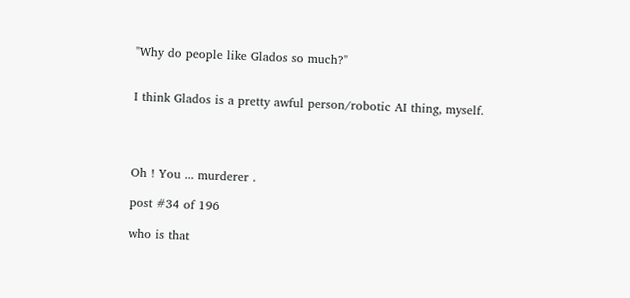"Why do people like Glados so much?"


I think Glados is a pretty awful person/robotic AI thing, myself.




Oh ! You ... murderer .

post #34 of 196

who is that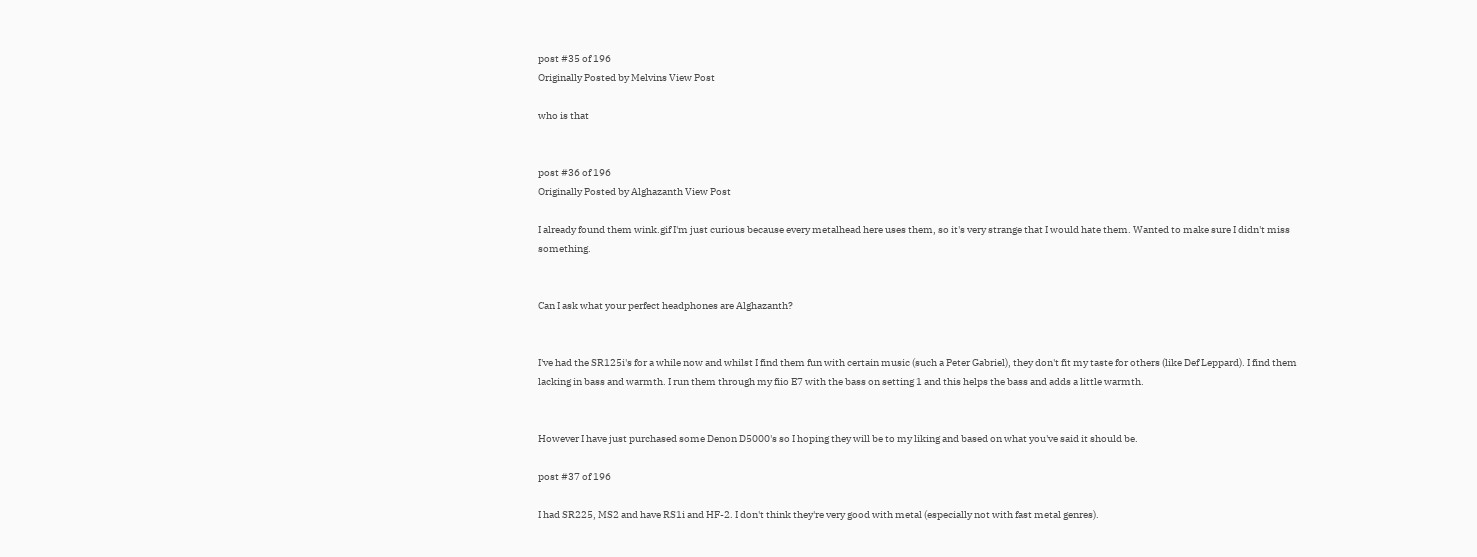post #35 of 196
Originally Posted by Melvins View Post

who is that


post #36 of 196
Originally Posted by Alghazanth View Post

I already found them wink.gif I'm just curious because every metalhead here uses them, so it's very strange that I would hate them. Wanted to make sure I didn't miss something.


Can I ask what your perfect headphones are Alghazanth?


I've had the SR125i's for a while now and whilst I find them fun with certain music (such a Peter Gabriel), they don't fit my taste for others (like Def Leppard). I find them lacking in bass and warmth. I run them through my fiio E7 with the bass on setting 1 and this helps the bass and adds a little warmth.


However I have just purchased some Denon D5000's so I hoping they will be to my liking and based on what you've said it should be.

post #37 of 196

I had SR225, MS2 and have RS1i and HF-2. I don't think they're very good with metal (especially not with fast metal genres).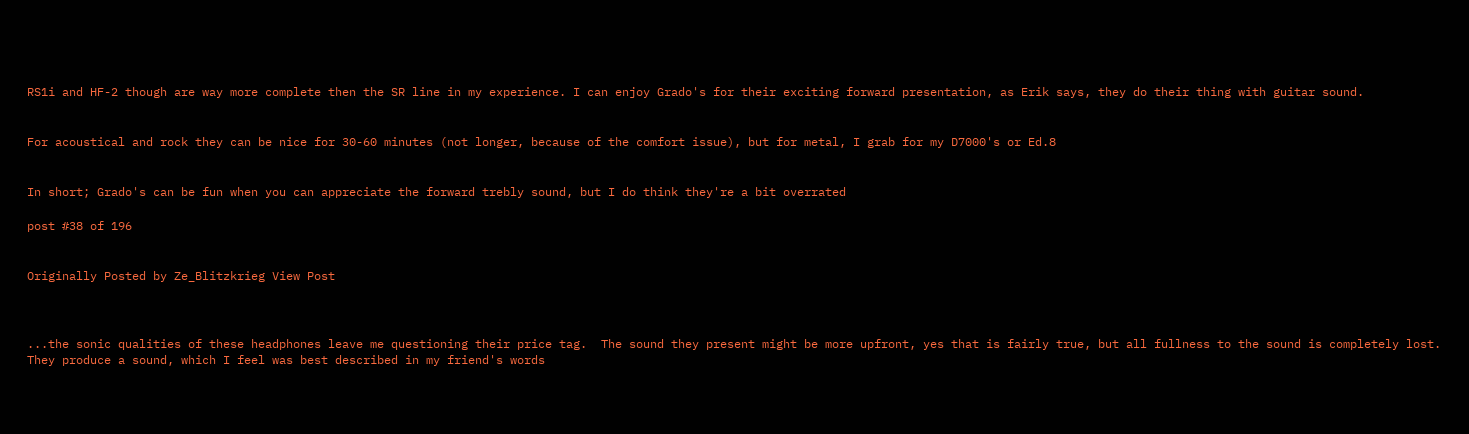RS1i and HF-2 though are way more complete then the SR line in my experience. I can enjoy Grado's for their exciting forward presentation, as Erik says, they do their thing with guitar sound.


For acoustical and rock they can be nice for 30-60 minutes (not longer, because of the comfort issue), but for metal, I grab for my D7000's or Ed.8


In short; Grado's can be fun when you can appreciate the forward trebly sound, but I do think they're a bit overrated

post #38 of 196


Originally Posted by Ze_Blitzkrieg View Post



...the sonic qualities of these headphones leave me questioning their price tag.  The sound they present might be more upfront, yes that is fairly true, but all fullness to the sound is completely lost.  They produce a sound, which I feel was best described in my friend's words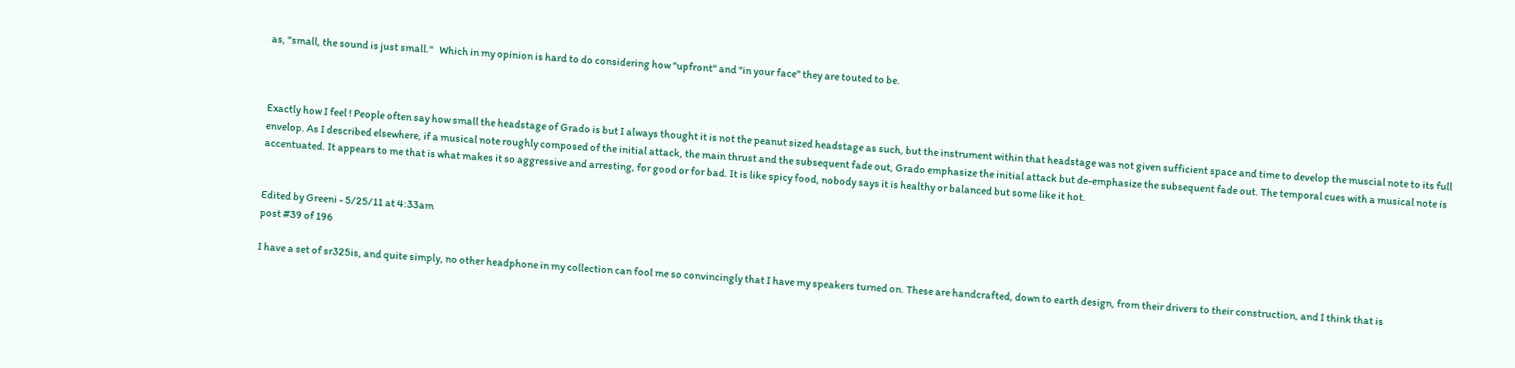as, "small, the sound is just small."   Which in my opinion is hard to do considering how "upfront" and "in your face" they are touted to be.



Exactly how I feel ! People often say how small the headstage of Grado is but I always thought it is not the peanut sized headstage as such, but the instrument within that headstage was not given sufficient space and time to develop the muscial note to its full envelop. As I described elsewhere, if a musical note roughly composed of the initial attack, the main thrust and the subsequent fade out, Grado emphasize the initial attack but de-emphasize the subsequent fade out. The temporal cues with a musical note is accentuated. It appears to me that is what makes it so aggressive and arresting, for good or for bad. It is like spicy food, nobody says it is healthy or balanced but some like it hot.


Edited by Greeni - 5/25/11 at 4:33am
post #39 of 196

I have a set of sr325is, and quite simply, no other headphone in my collection can fool me so convincingly that I have my speakers turned on. These are handcrafted, down to earth design, from their drivers to their construction, and I think that is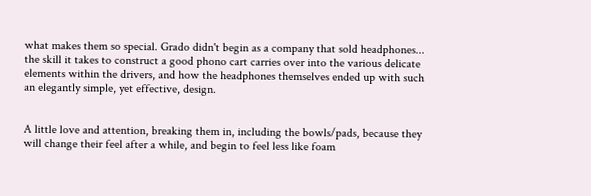what makes them so special. Grado didn't begin as a company that sold headphones... the skill it takes to construct a good phono cart carries over into the various delicate elements within the drivers, and how the headphones themselves ended up with such an elegantly simple, yet effective, design.


A little love and attention, breaking them in, including the bowls/pads, because they will change their feel after a while, and begin to feel less like foam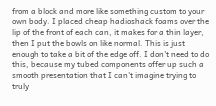from a block and more like something custom to your own body. I placed cheap hadioshack foams over the lip of the front of each can, it makes for a thin layer, then I put the bowls on like normal. This is just enough to take a bit of the edge off. I don't need to do this, because my tubed components offer up such a smooth presentation that I can't imagine trying to truly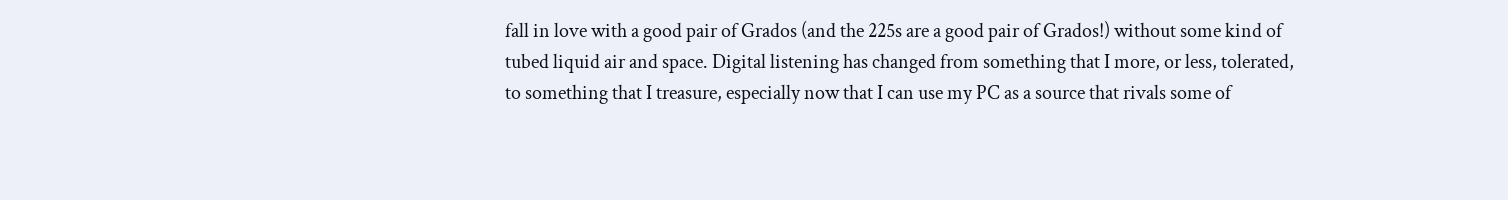fall in love with a good pair of Grados (and the 225s are a good pair of Grados!) without some kind of tubed liquid air and space. Digital listening has changed from something that I more, or less, tolerated, to something that I treasure, especially now that I can use my PC as a source that rivals some of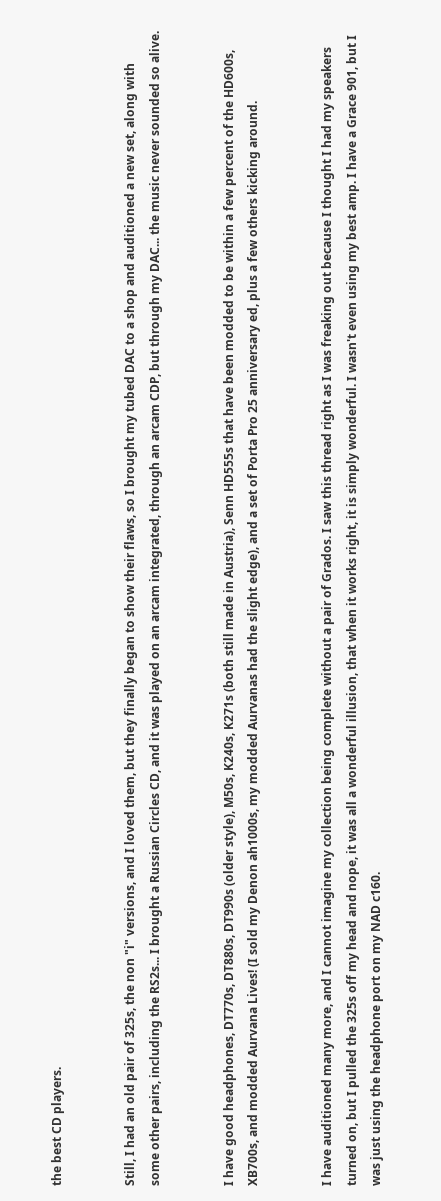the best CD players.


Still, I had an old pair of 325s, the non "i" versions, and I loved them, but they finally began to show their flaws, so I brought my tubed DAC to a shop and auditioned a new set, along with some other pairs, including the RS2s... I brought a Russian Circles CD, and it was played on an arcam integrated, through an arcam CDP, but through my DAC... the music never sounded so alive.


I have good headphones, DT770s, DT880s, DT990s (older style), M50s, K240s, K271s (both still made in Austria), Senn HD555s that have been modded to be within a few percent of the HD600s, XB700s, and modded Aurvana Lives! (I sold my Denon ah1000s, my modded Aurvanas had the slight edge), and a set of Porta Pro 25 anniversary ed, plus a few others kicking around.


I have auditioned many more, and I cannot imagine my collection being complete without a pair of Grados. I saw this thread right as I was freaking out because I thought I had my speakers turned on, but I pulled the 325s off my head and nope, it was all a wonderful illusion, that when it works right, it is simply wonderful. I wasn't even using my best amp. I have a Grace 901, but I was just using the headphone port on my NAD c160.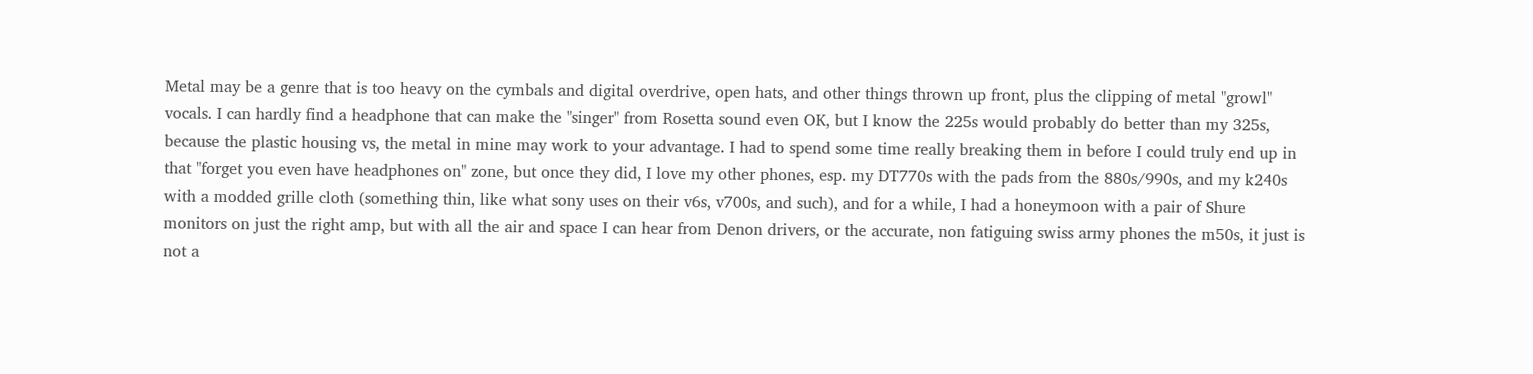Metal may be a genre that is too heavy on the cymbals and digital overdrive, open hats, and other things thrown up front, plus the clipping of metal "growl" vocals. I can hardly find a headphone that can make the "singer" from Rosetta sound even OK, but I know the 225s would probably do better than my 325s, because the plastic housing vs, the metal in mine may work to your advantage. I had to spend some time really breaking them in before I could truly end up in that "forget you even have headphones on" zone, but once they did, I love my other phones, esp. my DT770s with the pads from the 880s/990s, and my k240s with a modded grille cloth (something thin, like what sony uses on their v6s, v700s, and such), and for a while, I had a honeymoon with a pair of Shure monitors on just the right amp, but with all the air and space I can hear from Denon drivers, or the accurate, non fatiguing swiss army phones the m50s, it just is not a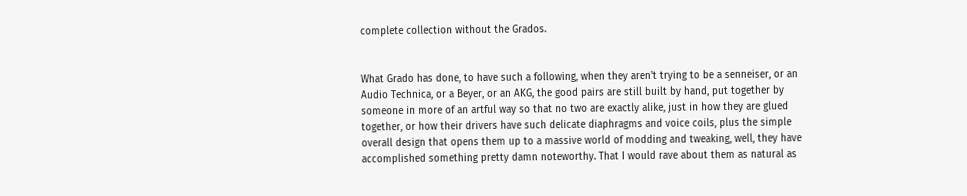complete collection without the Grados.


What Grado has done, to have such a following, when they aren't trying to be a senneiser, or an Audio Technica, or a Beyer, or an AKG, the good pairs are still built by hand, put together by someone in more of an artful way so that no two are exactly alike, just in how they are glued together, or how their drivers have such delicate diaphragms and voice coils, plus the simple overall design that opens them up to a massive world of modding and tweaking, well, they have accomplished something pretty damn noteworthy. That I would rave about them as natural as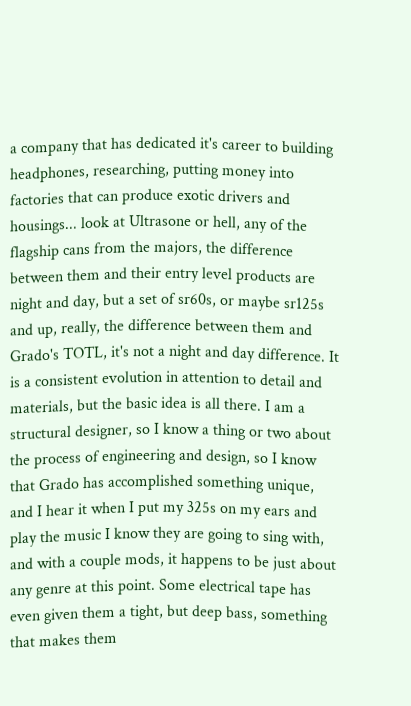a company that has dedicated it's career to building headphones, researching, putting money into factories that can produce exotic drivers and housings... look at Ultrasone or hell, any of the flagship cans from the majors, the difference between them and their entry level products are night and day, but a set of sr60s, or maybe sr125s and up, really, the difference between them and Grado's TOTL, it's not a night and day difference. It is a consistent evolution in attention to detail and materials, but the basic idea is all there. I am a structural designer, so I know a thing or two about the process of engineering and design, so I know that Grado has accomplished something unique, and I hear it when I put my 325s on my ears and play the music I know they are going to sing with, and with a couple mods, it happens to be just about any genre at this point. Some electrical tape has even given them a tight, but deep bass, something that makes them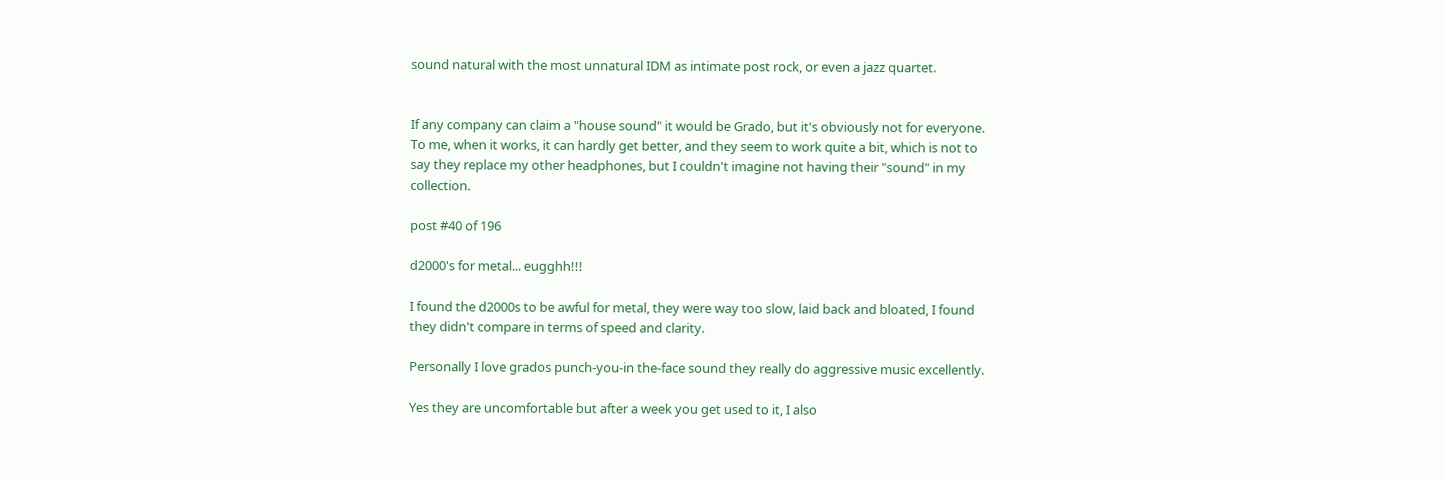sound natural with the most unnatural IDM as intimate post rock, or even a jazz quartet.


If any company can claim a "house sound" it would be Grado, but it's obviously not for everyone. To me, when it works, it can hardly get better, and they seem to work quite a bit, which is not to say they replace my other headphones, but I couldn't imagine not having their "sound" in my collection.

post #40 of 196

d2000's for metal... eugghh!!!

I found the d2000s to be awful for metal, they were way too slow, laid back and bloated, I found they didn't compare in terms of speed and clarity.

Personally I love grados punch-you-in the-face sound they really do aggressive music excellently.

Yes they are uncomfortable but after a week you get used to it, I also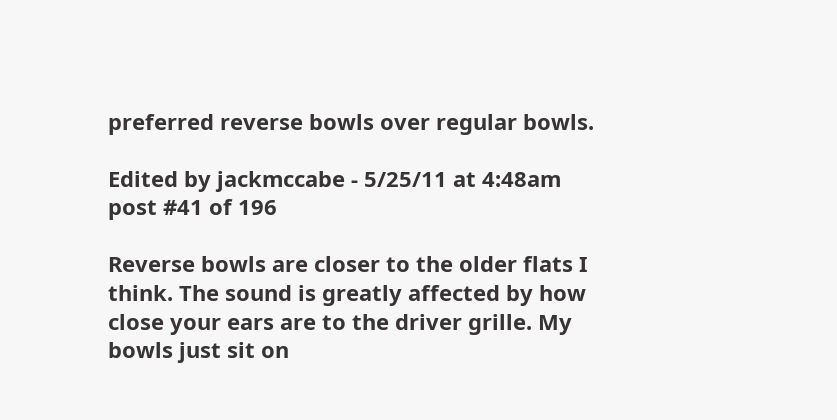preferred reverse bowls over regular bowls.

Edited by jackmccabe - 5/25/11 at 4:48am
post #41 of 196

Reverse bowls are closer to the older flats I think. The sound is greatly affected by how close your ears are to the driver grille. My bowls just sit on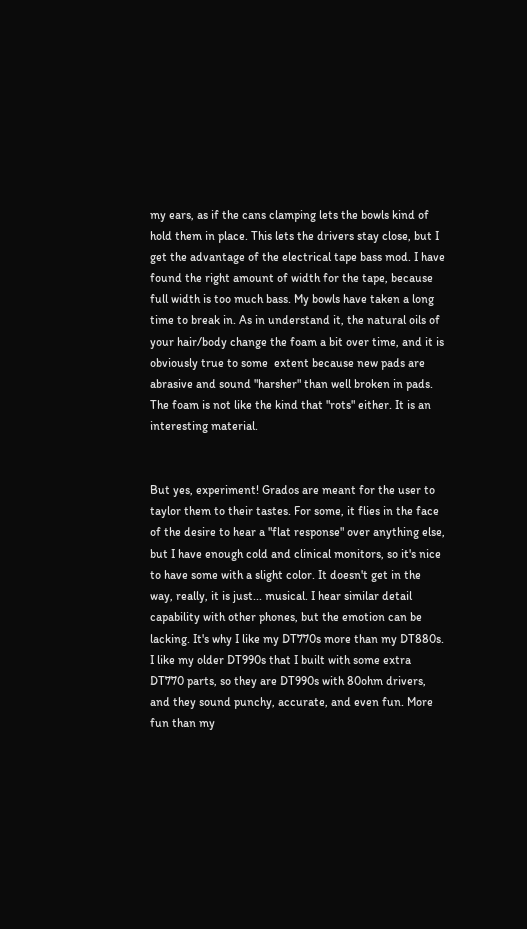my ears, as if the cans clamping lets the bowls kind of hold them in place. This lets the drivers stay close, but I get the advantage of the electrical tape bass mod. I have found the right amount of width for the tape, because full width is too much bass. My bowls have taken a long time to break in. As in understand it, the natural oils of your hair/body change the foam a bit over time, and it is obviously true to some  extent because new pads are abrasive and sound "harsher" than well broken in pads. The foam is not like the kind that "rots" either. It is an interesting material.


But yes, experiment! Grados are meant for the user to taylor them to their tastes. For some, it flies in the face of the desire to hear a "flat response" over anything else, but I have enough cold and clinical monitors, so it's nice to have some with a slight color. It doesn't get in the way, really, it is just... musical. I hear similar detail capability with other phones, but the emotion can be lacking. It's why I like my DT770s more than my DT880s. I like my older DT990s that I built with some extra DT770 parts, so they are DT990s with 80ohm drivers, and they sound punchy, accurate, and even fun. More fun than my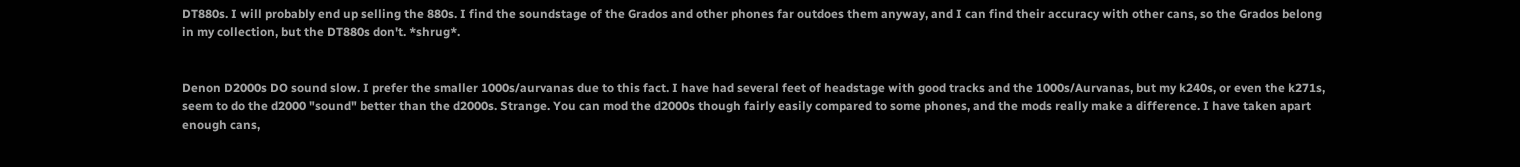DT880s. I will probably end up selling the 880s. I find the soundstage of the Grados and other phones far outdoes them anyway, and I can find their accuracy with other cans, so the Grados belong in my collection, but the DT880s don't. *shrug*.


Denon D2000s DO sound slow. I prefer the smaller 1000s/aurvanas due to this fact. I have had several feet of headstage with good tracks and the 1000s/Aurvanas, but my k240s, or even the k271s, seem to do the d2000 "sound" better than the d2000s. Strange. You can mod the d2000s though fairly easily compared to some phones, and the mods really make a difference. I have taken apart enough cans,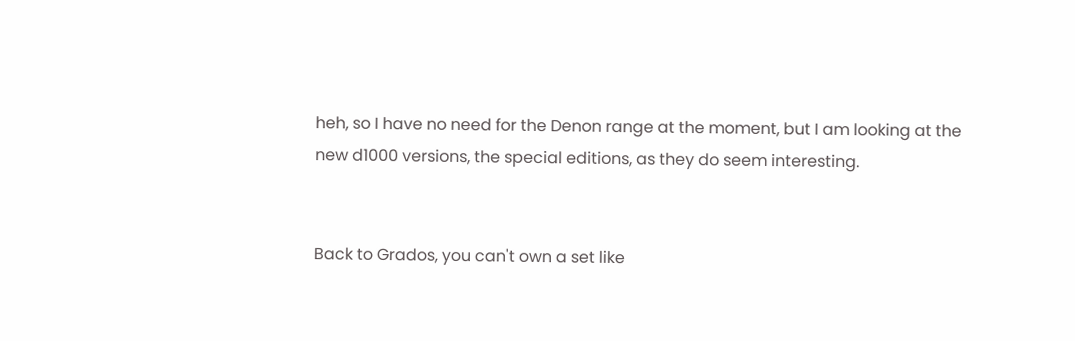heh, so I have no need for the Denon range at the moment, but I am looking at the new d1000 versions, the special editions, as they do seem interesting.


Back to Grados, you can't own a set like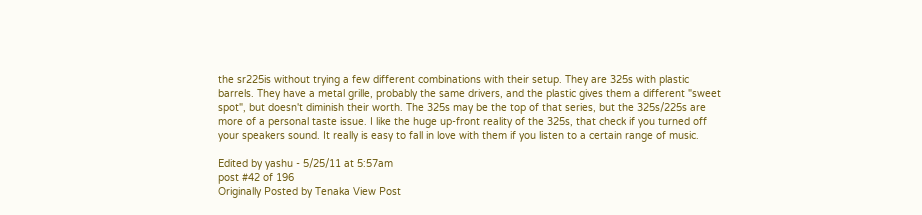the sr225is without trying a few different combinations with their setup. They are 325s with plastic barrels. They have a metal grille, probably the same drivers, and the plastic gives them a different "sweet spot", but doesn't diminish their worth. The 325s may be the top of that series, but the 325s/225s are more of a personal taste issue. I like the huge up-front reality of the 325s, that check if you turned off your speakers sound. It really is easy to fall in love with them if you listen to a certain range of music.

Edited by yashu - 5/25/11 at 5:57am
post #42 of 196
Originally Posted by Tenaka View Post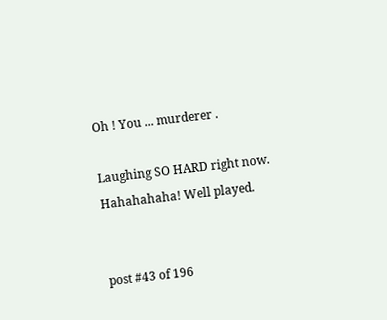Oh ! You ... murderer .

Laughing SO HARD right now. Hahahahaha! Well played.


post #43 of 196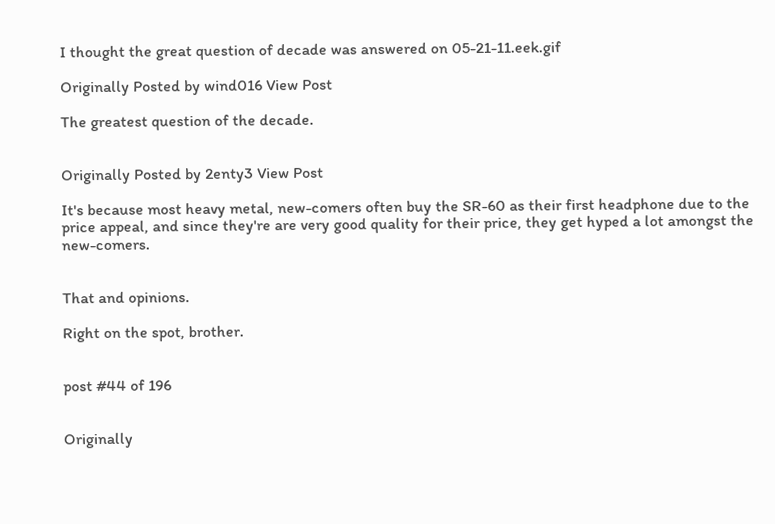I thought the great question of decade was answered on 05-21-11.eek.gif

Originally Posted by wind016 View Post

The greatest question of the decade.


Originally Posted by 2enty3 View Post

It's because most heavy metal, new-comers often buy the SR-60 as their first headphone due to the price appeal, and since they're are very good quality for their price, they get hyped a lot amongst the new-comers.


That and opinions.

Right on the spot, brother.


post #44 of 196


Originally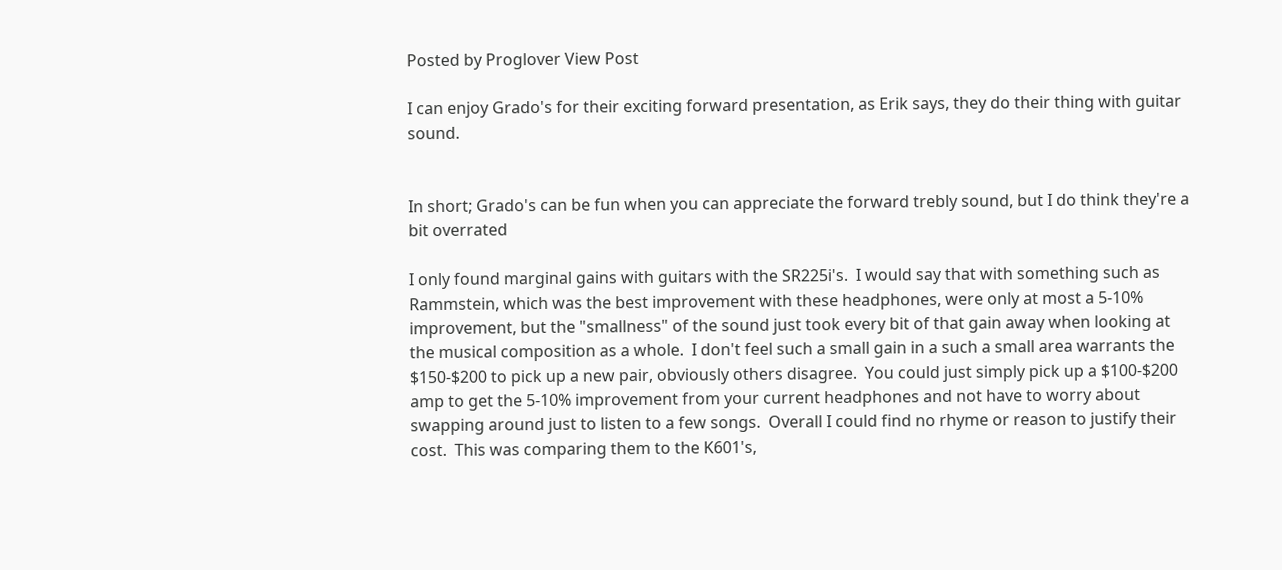Posted by Proglover View Post

I can enjoy Grado's for their exciting forward presentation, as Erik says, they do their thing with guitar sound.


In short; Grado's can be fun when you can appreciate the forward trebly sound, but I do think they're a bit overrated

I only found marginal gains with guitars with the SR225i's.  I would say that with something such as Rammstein, which was the best improvement with these headphones, were only at most a 5-10% improvement, but the "smallness" of the sound just took every bit of that gain away when looking at the musical composition as a whole.  I don't feel such a small gain in a such a small area warrants the $150-$200 to pick up a new pair, obviously others disagree.  You could just simply pick up a $100-$200 amp to get the 5-10% improvement from your current headphones and not have to worry about swapping around just to listen to a few songs.  Overall I could find no rhyme or reason to justify their cost.  This was comparing them to the K601's,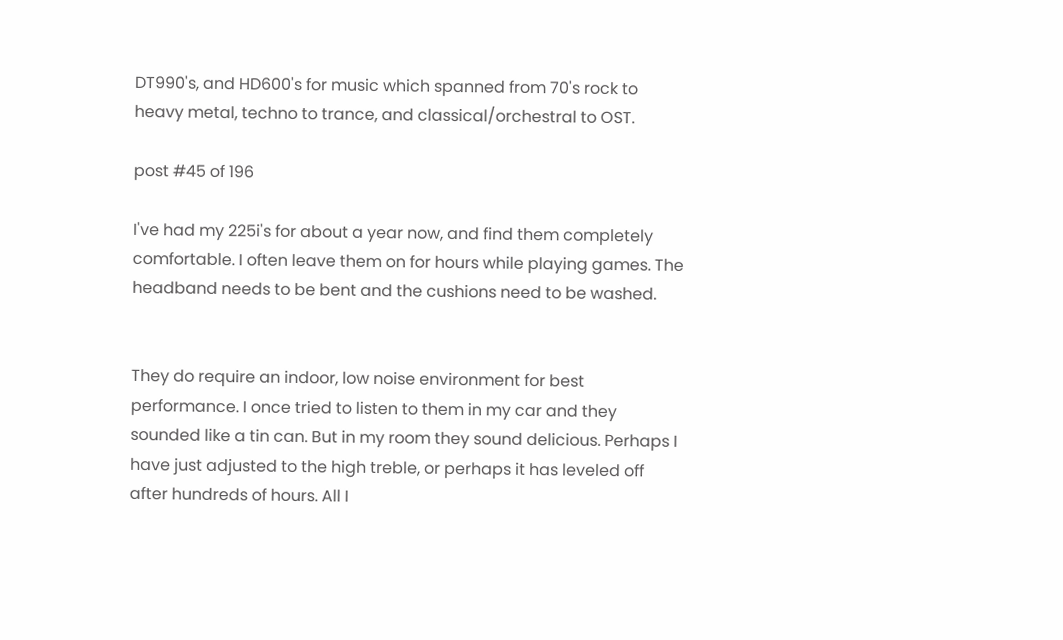DT990's, and HD600's for music which spanned from 70's rock to heavy metal, techno to trance, and classical/orchestral to OST.

post #45 of 196

I've had my 225i's for about a year now, and find them completely comfortable. I often leave them on for hours while playing games. The headband needs to be bent and the cushions need to be washed.


They do require an indoor, low noise environment for best performance. I once tried to listen to them in my car and they sounded like a tin can. But in my room they sound delicious. Perhaps I have just adjusted to the high treble, or perhaps it has leveled off after hundreds of hours. All I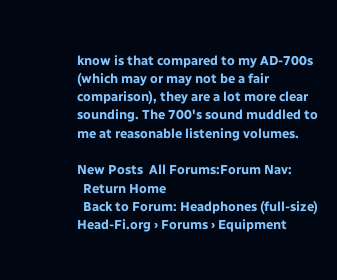know is that compared to my AD-700s (which may or may not be a fair comparison), they are a lot more clear sounding. The 700's sound muddled to me at reasonable listening volumes.

New Posts  All Forums:Forum Nav:
  Return Home
  Back to Forum: Headphones (full-size)
Head-Fi.org › Forums › Equipment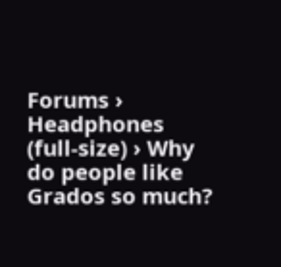Forums › Headphones (full-size) › Why do people like Grados so much?